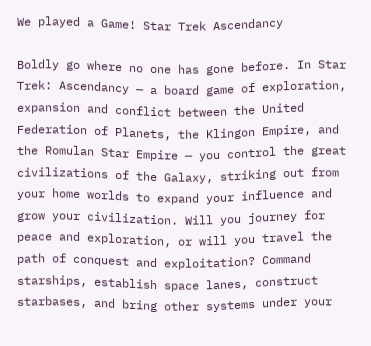We played a Game! Star Trek Ascendancy

Boldly go where no one has gone before. In Star Trek: Ascendancy — a board game of exploration, expansion and conflict between the United Federation of Planets, the Klingon Empire, and the Romulan Star Empire — you control the great civilizations of the Galaxy, striking out from your home worlds to expand your influence and grow your civilization. Will you journey for peace and exploration, or will you travel the path of conquest and exploitation? Command starships, establish space lanes, construct starbases, and bring other systems under your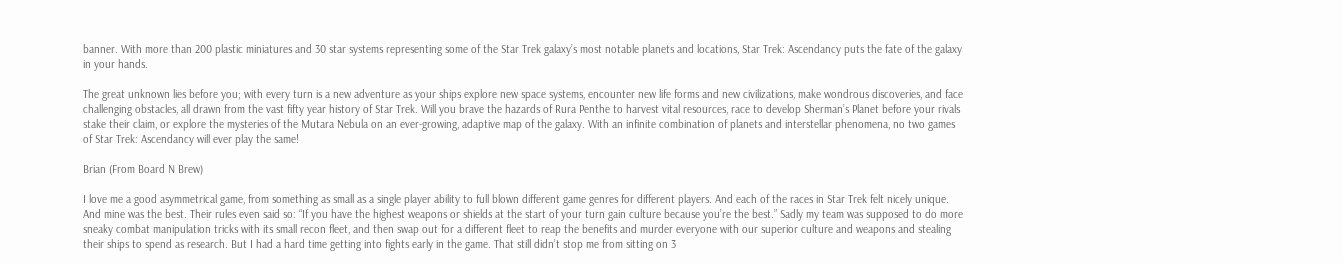banner. With more than 200 plastic miniatures and 30 star systems representing some of the Star Trek galaxy’s most notable planets and locations, Star Trek: Ascendancy puts the fate of the galaxy in your hands.

The great unknown lies before you; with every turn is a new adventure as your ships explore new space systems, encounter new life forms and new civilizations, make wondrous discoveries, and face challenging obstacles, all drawn from the vast fifty year history of Star Trek. Will you brave the hazards of Rura Penthe to harvest vital resources, race to develop Sherman’s Planet before your rivals stake their claim, or explore the mysteries of the Mutara Nebula on an ever-growing, adaptive map of the galaxy. With an infinite combination of planets and interstellar phenomena, no two games of Star Trek: Ascendancy will ever play the same!

Brian (From Board N Brew)

I love me a good asymmetrical game, from something as small as a single player ability to full blown different game genres for different players. And each of the races in Star Trek felt nicely unique. And mine was the best. Their rules even said so: “If you have the highest weapons or shields at the start of your turn gain culture because you’re the best.” Sadly my team was supposed to do more sneaky combat manipulation tricks with its small recon fleet, and then swap out for a different fleet to reap the benefits and murder everyone with our superior culture and weapons and stealing their ships to spend as research. But I had a hard time getting into fights early in the game. That still didn’t stop me from sitting on 3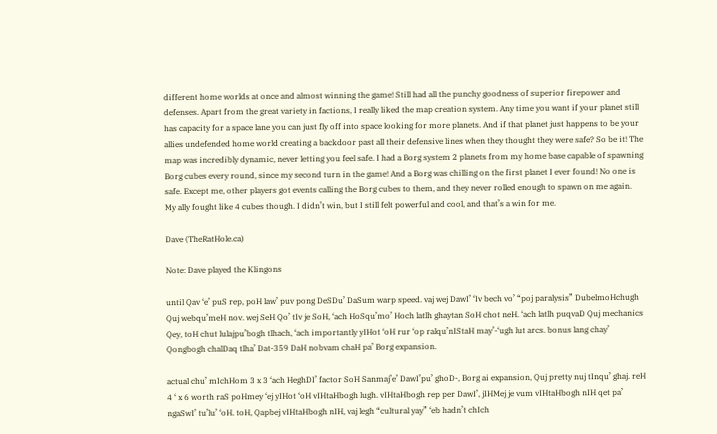different home worlds at once and almost winning the game! Still had all the punchy goodness of superior firepower and defenses. Apart from the great variety in factions, I really liked the map creation system. Any time you want if your planet still has capacity for a space lane you can just fly off into space looking for more planets. And if that planet just happens to be your allies undefended home world creating a backdoor past all their defensive lines when they thought they were safe? So be it! The map was incredibly dynamic, never letting you feel safe. I had a Borg system 2 planets from my home base capable of spawning Borg cubes every round, since my second turn in the game! And a Borg was chilling on the first planet I ever found! No one is safe. Except me, other players got events calling the Borg cubes to them, and they never rolled enough to spawn on me again. My ally fought like 4 cubes though. I didn’t win, but I still felt powerful and cool, and that’s a win for me.

Dave (TheRatHole.ca)

Note: Dave played the Klingons

until Qav ‘e’ puS rep, poH law’ puv pong DeSDu’ DaSum warp speed. vaj wej DawI’ ‘Iv bech vo’ “poj paralysis” DubelmoHchugh Quj webqu’meH nov. wej SeH Qo’ tIv je SoH, ‘ach HoSqu’mo’ Hoch latlh ghaytan SoH chot neH. ‘ach latlh puqvaD Quj mechanics Qey, toH chut lulajpu’bogh tlhach, ‘ach importantly yIHot ‘oH rur ‘op ralqu’nIStaH may’-‘ugh lut arcs. bonus lang chay’ Qongbogh chalDaq tlha’ Dat-359 DaH nobvam chaH pa’ Borg expansion.

actual chu’ mIchHom 3 x 3 ‘ach HeghDI’ factor SoH Sanmaj’e’ DawI’pu’ ghoD-, Borg ai expansion, Quj pretty nuj tInqu’ ghaj. reH 4 ‘ x 6 worth raS poHmey ‘ej yIHot ‘oH vIHtaHbogh lugh. vIHtaHbogh rep per DawI’, jIHMej je vum vIHtaHbogh nIH qet pa’ ngaSwI’ tu’lu’ ‘oH. toH, Qapbej vIHtaHbogh nIH, vaj legh “cultural yay” ‘eb hadn’t chIch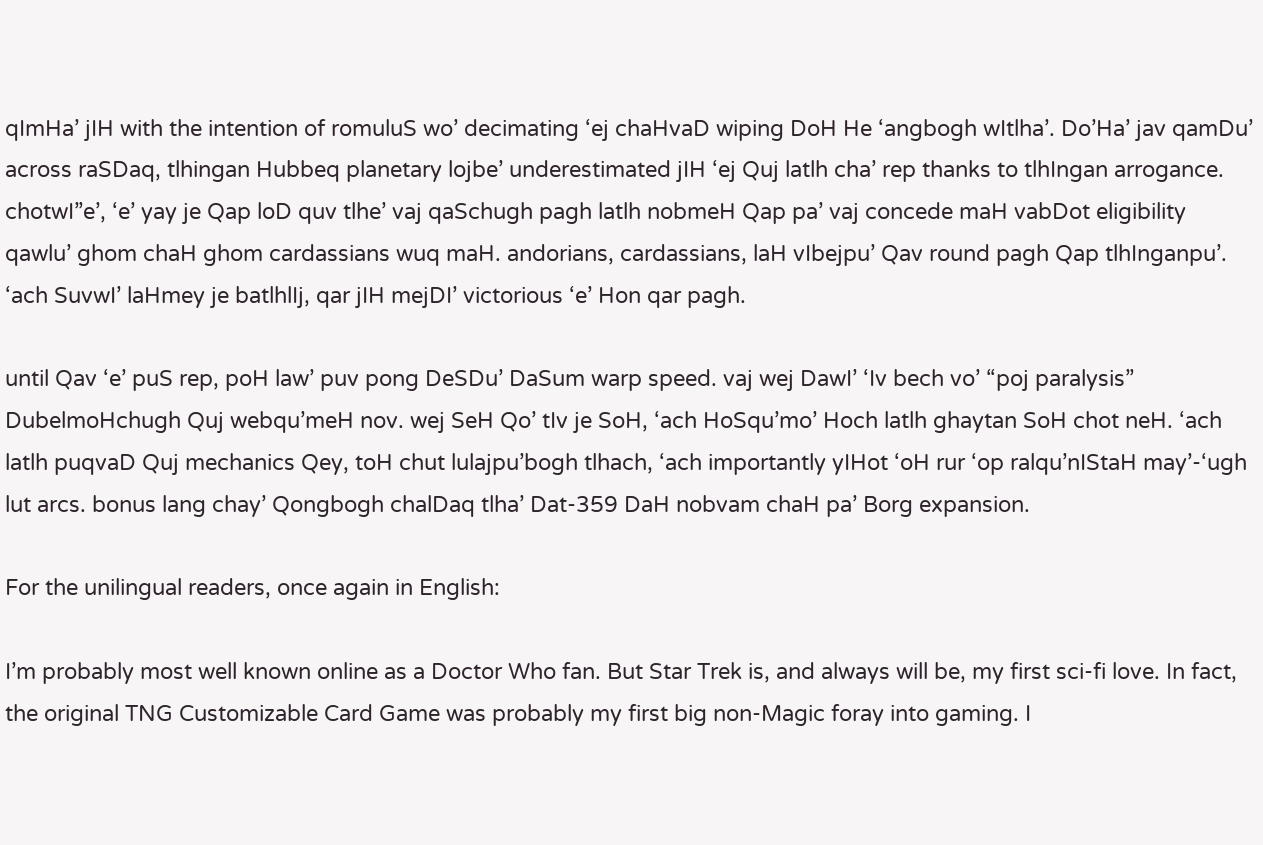qImHa’ jIH with the intention of romuluS wo’ decimating ‘ej chaHvaD wiping DoH He ‘angbogh wItlha’. Do’Ha’ jav qamDu’ across raSDaq, tlhingan Hubbeq planetary lojbe’ underestimated jIH ‘ej Quj latlh cha’ rep thanks to tlhIngan arrogance. chotwI”e’, ‘e’ yay je Qap loD quv tlhe’ vaj qaSchugh pagh latlh nobmeH Qap pa’ vaj concede maH vabDot eligibility qawlu’ ghom chaH ghom cardassians wuq maH. andorians, cardassians, laH vIbejpu’ Qav round pagh Qap tlhInganpu’. ‘ach SuvwI’ laHmey je batlhlIj, qar jIH mejDI’ victorious ‘e’ Hon qar pagh.

until Qav ‘e’ puS rep, poH law’ puv pong DeSDu’ DaSum warp speed. vaj wej DawI’ ‘Iv bech vo’ “poj paralysis” DubelmoHchugh Quj webqu’meH nov. wej SeH Qo’ tIv je SoH, ‘ach HoSqu’mo’ Hoch latlh ghaytan SoH chot neH. ‘ach latlh puqvaD Quj mechanics Qey, toH chut lulajpu’bogh tlhach, ‘ach importantly yIHot ‘oH rur ‘op ralqu’nIStaH may’-‘ugh lut arcs. bonus lang chay’ Qongbogh chalDaq tlha’ Dat-359 DaH nobvam chaH pa’ Borg expansion.

For the unilingual readers, once again in English:

I’m probably most well known online as a Doctor Who fan. But Star Trek is, and always will be, my first sci-fi love. In fact, the original TNG Customizable Card Game was probably my first big non-Magic foray into gaming. I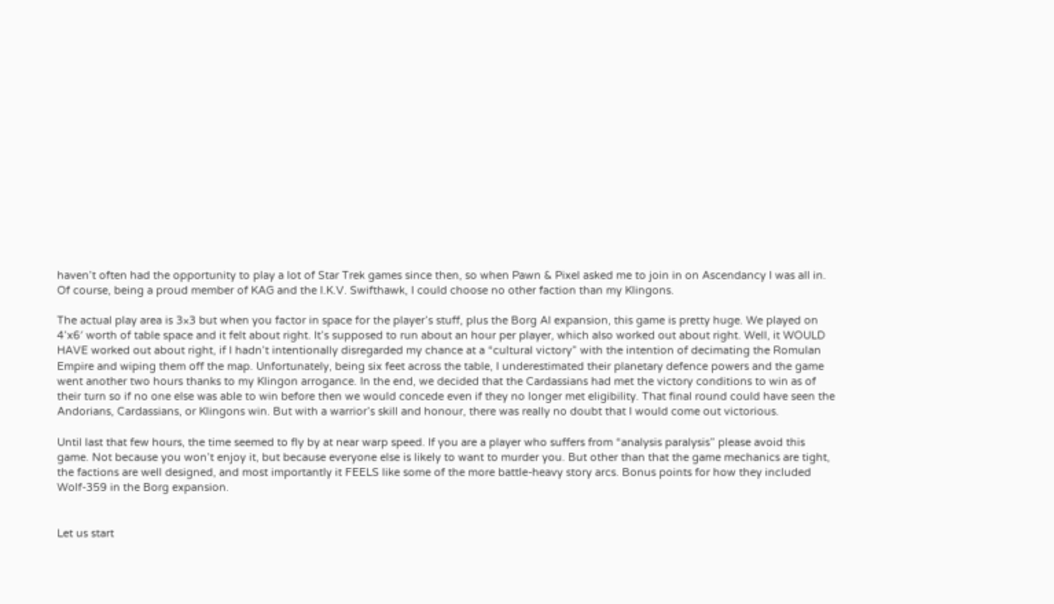haven’t often had the opportunity to play a lot of Star Trek games since then, so when Pawn & Pixel asked me to join in on Ascendancy I was all in. Of course, being a proud member of KAG and the I.K.V. Swifthawk, I could choose no other faction than my Klingons.

The actual play area is 3×3 but when you factor in space for the player’s stuff, plus the Borg AI expansion, this game is pretty huge. We played on 4’x6′ worth of table space and it felt about right. It’s supposed to run about an hour per player, which also worked out about right. Well, it WOULD HAVE worked out about right, if I hadn’t intentionally disregarded my chance at a “cultural victory” with the intention of decimating the Romulan Empire and wiping them off the map. Unfortunately, being six feet across the table, I underestimated their planetary defence powers and the game went another two hours thanks to my Klingon arrogance. In the end, we decided that the Cardassians had met the victory conditions to win as of their turn so if no one else was able to win before then we would concede even if they no longer met eligibility. That final round could have seen the Andorians, Cardassians, or Klingons win. But with a warrior’s skill and honour, there was really no doubt that I would come out victorious.

Until last that few hours, the time seemed to fly by at near warp speed. If you are a player who suffers from “analysis paralysis” please avoid this game. Not because you won’t enjoy it, but because everyone else is likely to want to murder you. But other than that the game mechanics are tight, the factions are well designed, and most importantly it FEELS like some of the more battle-heavy story arcs. Bonus points for how they included Wolf-359 in the Borg expansion.


Let us start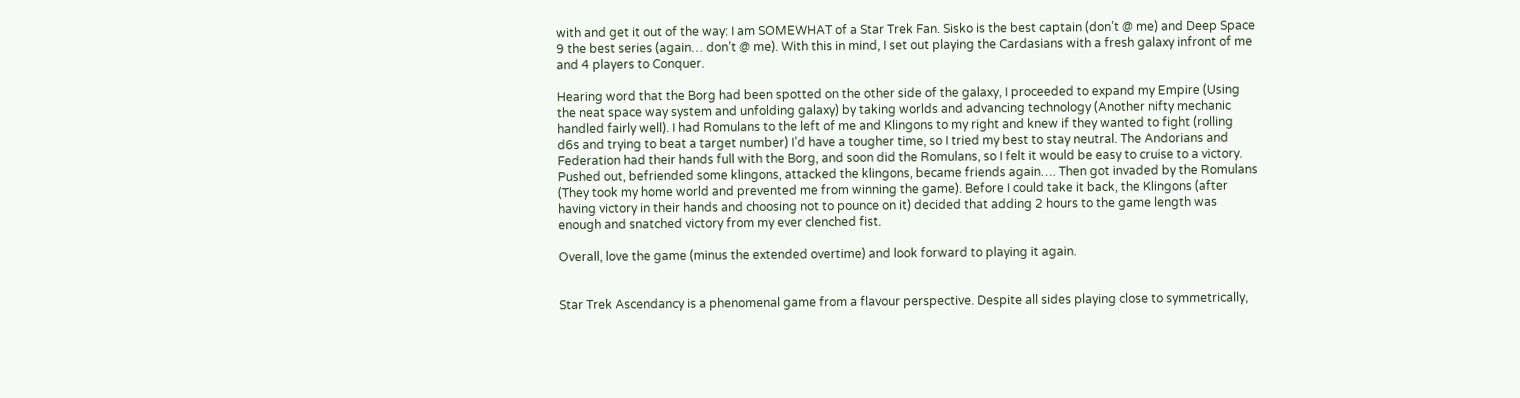with and get it out of the way: I am SOMEWHAT of a Star Trek Fan. Sisko is the best captain (don’t @ me) and Deep Space 9 the best series (again… don’t @ me). With this in mind, I set out playing the Cardasians with a fresh galaxy infront of me and 4 players to Conquer.

Hearing word that the Borg had been spotted on the other side of the galaxy, I proceeded to expand my Empire (Using the neat space way system and unfolding galaxy) by taking worlds and advancing technology (Another nifty mechanic handled fairly well). I had Romulans to the left of me and Klingons to my right and knew if they wanted to fight (rolling d6s and trying to beat a target number) I’d have a tougher time, so I tried my best to stay neutral. The Andorians and Federation had their hands full with the Borg, and soon did the Romulans, so I felt it would be easy to cruise to a victory. Pushed out, befriended some klingons, attacked the klingons, became friends again…. Then got invaded by the Romulans (They took my home world and prevented me from winning the game). Before I could take it back, the Klingons (after having victory in their hands and choosing not to pounce on it) decided that adding 2 hours to the game length was enough and snatched victory from my ever clenched fist.

Overall, love the game (minus the extended overtime) and look forward to playing it again.


Star Trek Ascendancy is a phenomenal game from a flavour perspective. Despite all sides playing close to symmetrically,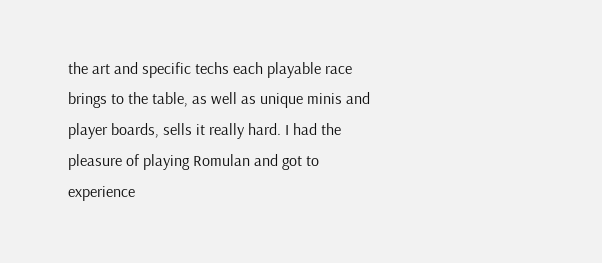the art and specific techs each playable race brings to the table, as well as unique minis and player boards, sells it really hard. I had the pleasure of playing Romulan and got to experience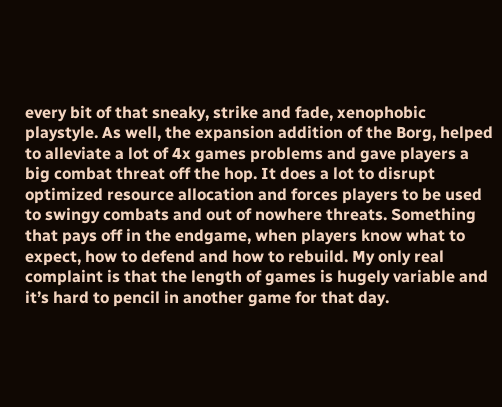every bit of that sneaky, strike and fade, xenophobic playstyle. As well, the expansion addition of the Borg, helped to alleviate a lot of 4x games problems and gave players a big combat threat off the hop. It does a lot to disrupt optimized resource allocation and forces players to be used to swingy combats and out of nowhere threats. Something that pays off in the endgame, when players know what to expect, how to defend and how to rebuild. My only real complaint is that the length of games is hugely variable and it’s hard to pencil in another game for that day.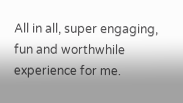All in all, super engaging, fun and worthwhile experience for me.